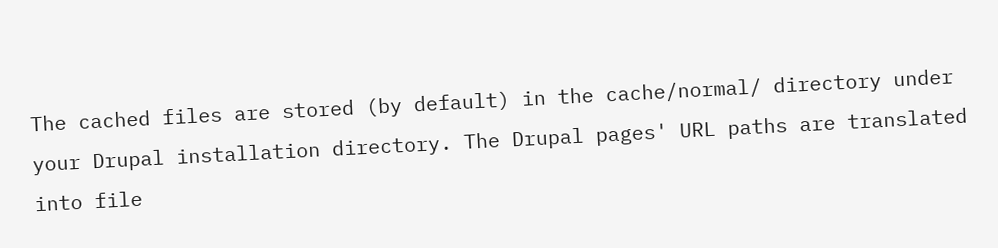The cached files are stored (by default) in the cache/normal/ directory under your Drupal installation directory. The Drupal pages' URL paths are translated into file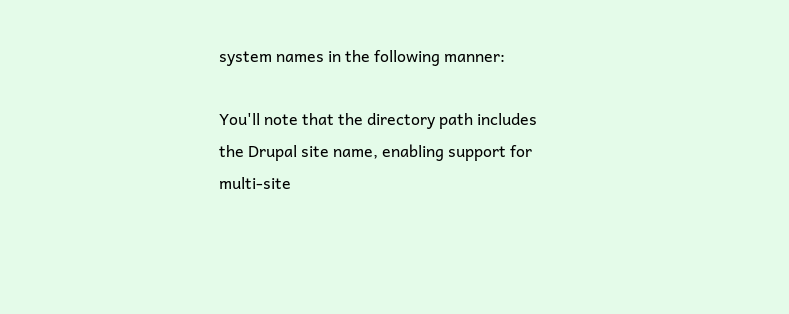system names in the following manner:

You'll note that the directory path includes the Drupal site name, enabling support for multi-site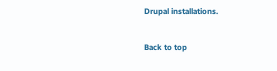Drupal installations.

Back to top